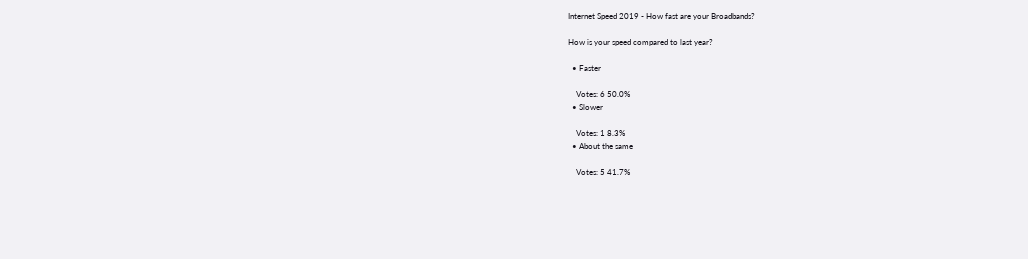Internet Speed 2019 - How fast are your Broadbands?

How is your speed compared to last year?

  • Faster

    Votes: 6 50.0%
  • Slower

    Votes: 1 8.3%
  • About the same

    Votes: 5 41.7%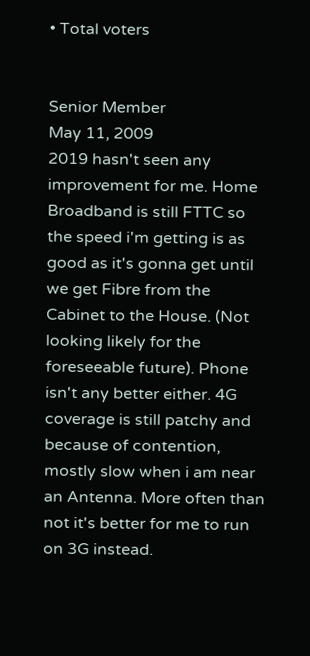• Total voters


Senior Member
May 11, 2009
2019 hasn't seen any improvement for me. Home Broadband is still FTTC so the speed i'm getting is as good as it's gonna get until we get Fibre from the Cabinet to the House. (Not looking likely for the foreseeable future). Phone isn't any better either. 4G coverage is still patchy and because of contention, mostly slow when i am near an Antenna. More often than not it's better for me to run on 3G instead.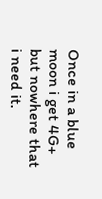Once in a blue moon i get 4G+ but nowhere that i need it.